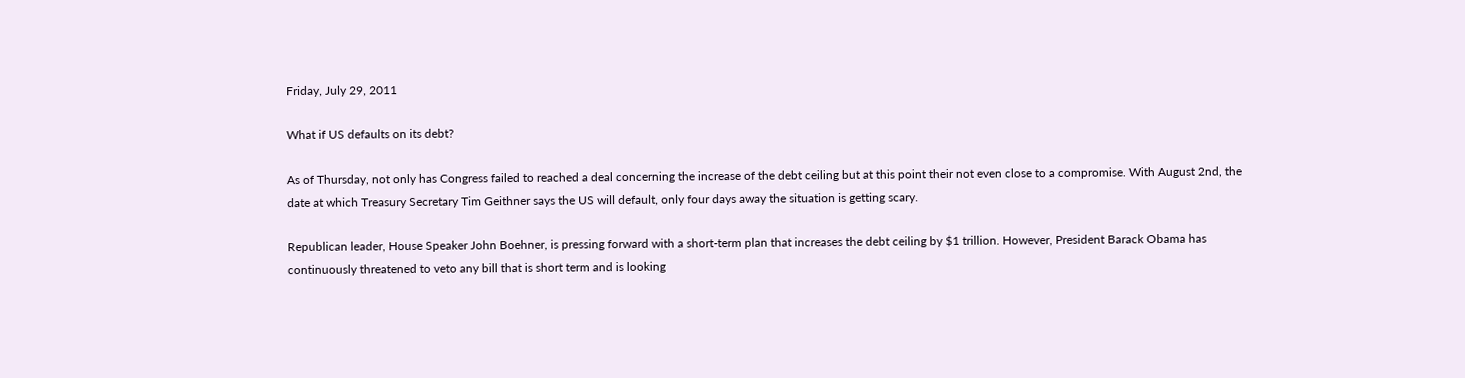Friday, July 29, 2011

What if US defaults on its debt?

As of Thursday, not only has Congress failed to reached a deal concerning the increase of the debt ceiling but at this point their not even close to a compromise. With August 2nd, the date at which Treasury Secretary Tim Geithner says the US will default, only four days away the situation is getting scary.

Republican leader, House Speaker John Boehner, is pressing forward with a short-term plan that increases the debt ceiling by $1 trillion. However, President Barack Obama has continuously threatened to veto any bill that is short term and is looking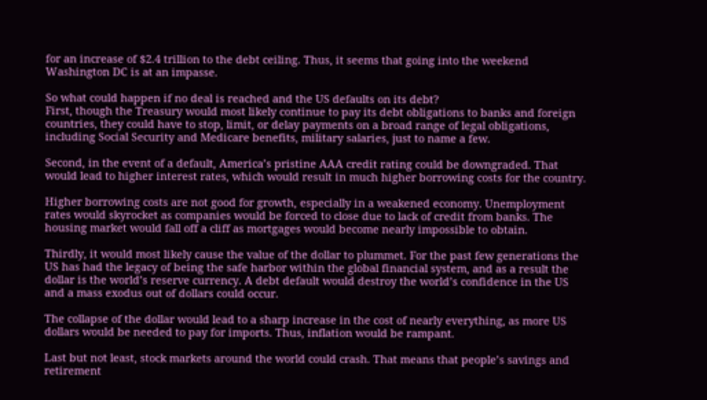for an increase of $2.4 trillion to the debt ceiling. Thus, it seems that going into the weekend Washington DC is at an impasse.

So what could happen if no deal is reached and the US defaults on its debt?
First, though the Treasury would most likely continue to pay its debt obligations to banks and foreign countries, they could have to stop, limit, or delay payments on a broad range of legal obligations, including Social Security and Medicare benefits, military salaries, just to name a few.

Second, in the event of a default, America’s pristine AAA credit rating could be downgraded. That would lead to higher interest rates, which would result in much higher borrowing costs for the country.

Higher borrowing costs are not good for growth, especially in a weakened economy. Unemployment rates would skyrocket as companies would be forced to close due to lack of credit from banks. The housing market would fall off a cliff as mortgages would become nearly impossible to obtain.

Thirdly, it would most likely cause the value of the dollar to plummet. For the past few generations the US has had the legacy of being the safe harbor within the global financial system, and as a result the dollar is the world’s reserve currency. A debt default would destroy the world’s confidence in the US and a mass exodus out of dollars could occur.

The collapse of the dollar would lead to a sharp increase in the cost of nearly everything, as more US dollars would be needed to pay for imports. Thus, inflation would be rampant.

Last but not least, stock markets around the world could crash. That means that people’s savings and retirement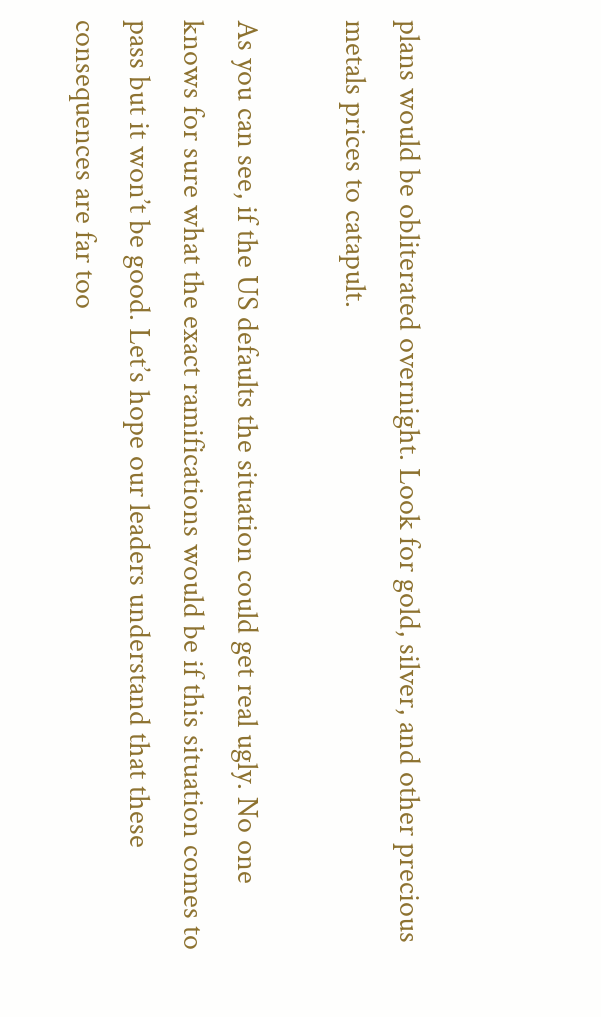plans would be obliterated overnight. Look for gold, silver, and other precious metals prices to catapult.

As you can see, if the US defaults the situation could get real ugly. No one knows for sure what the exact ramifications would be if this situation comes to pass but it won’t be good. Let’s hope our leaders understand that these consequences are far too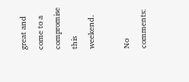great and come to a compromise this weekend.

No comments: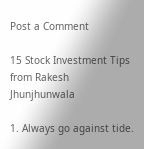Post a Comment

15 Stock Investment Tips from Rakesh Jhunjhunwala

1. Always go against tide.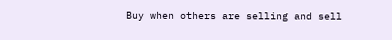Buy when others are selling and sell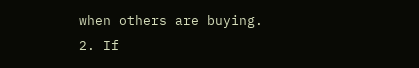when others are buying.  2. If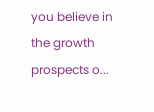you believe in the growth prospects o...